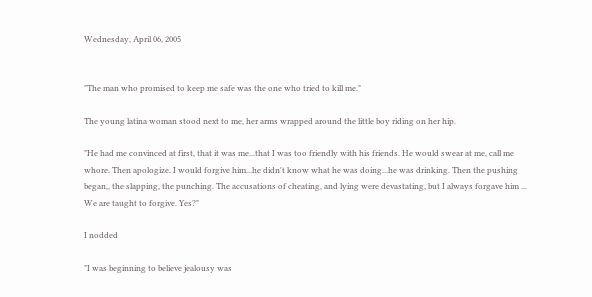Wednesday, April 06, 2005


"The man who promised to keep me safe was the one who tried to kill me."

The young latina woman stood next to me, her arms wrapped around the little boy riding on her hip.

"He had me convinced at first, that it was me...that I was too friendly with his friends. He would swear at me, call me whore. Then apologize. I would forgive him...he didn't know what he was doing...he was drinking. Then the pushing began,, the slapping, the punching. The accusations of cheating, and lying were devastating, but I always forgave him ... We are taught to forgive. Yes?"

I nodded

"I was beginning to believe jealousy was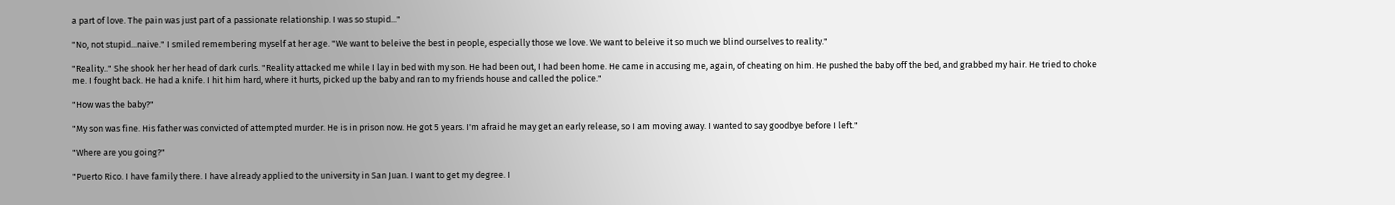a part of love. The pain was just part of a passionate relationship. I was so stupid..."

"No, not stupid...naive." I smiled remembering myself at her age. "We want to beleive the best in people, especially those we love. We want to beleive it so much we blind ourselves to reality."

"Reality.." She shook her her head of dark curls. "Reality attacked me while I lay in bed with my son. He had been out, I had been home. He came in accusing me, again, of cheating on him. He pushed the baby off the bed, and grabbed my hair. He tried to choke me. I fought back. He had a knife. I hit him hard, where it hurts, picked up the baby and ran to my friends house and called the police."

"How was the baby?"

"My son was fine. His father was convicted of attempted murder. He is in prison now. He got 5 years. I'm afraid he may get an early release, so I am moving away. I wanted to say goodbye before I left."

"Where are you going?"

"Puerto Rico. I have family there. I have already applied to the university in San Juan. I want to get my degree. I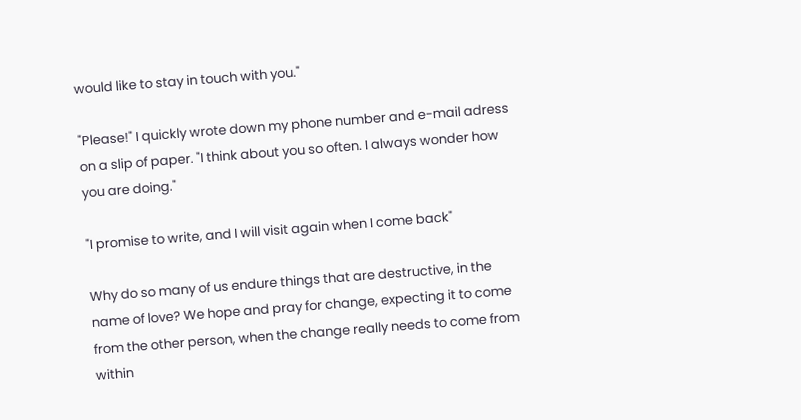would like to stay in touch with you."

"Please!" I quickly wrote down my phone number and e-mail adress on a slip of paper. "I think about you so often. I always wonder how you are doing."

"I promise to write, and I will visit again when I come back"

Why do so many of us endure things that are destructive, in the name of love? We hope and pray for change, expecting it to come from the other person, when the change really needs to come from within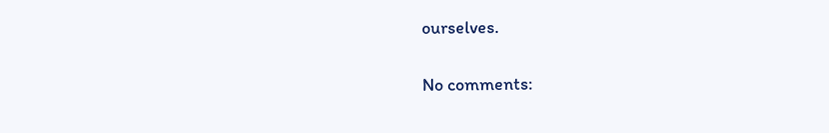ourselves.

No comments: